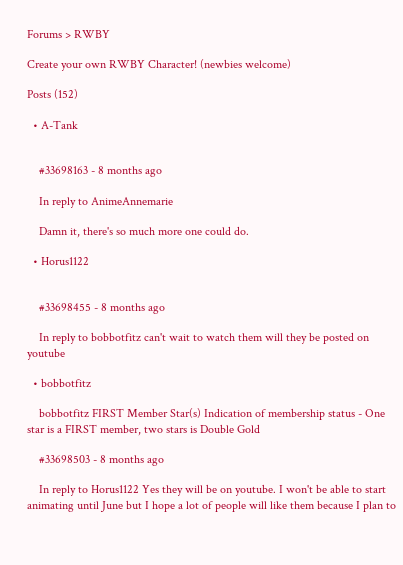Forums > RWBY

Create your own RWBY Character! (newbies welcome)

Posts (152)

  • A-Tank


    #33698163 - 8 months ago

    In reply to AnimeAnnemarie

    Damn it, there's so much more one could do.

  • Horus1122


    #33698455 - 8 months ago

    In reply to bobbotfitz can't wait to watch them will they be posted on youtube

  • bobbotfitz

    bobbotfitz FIRST Member Star(s) Indication of membership status - One star is a FIRST member, two stars is Double Gold

    #33698503 - 8 months ago

    In reply to Horus1122 Yes they will be on youtube. I won't be able to start animating until June but I hope a lot of people will like them because I plan to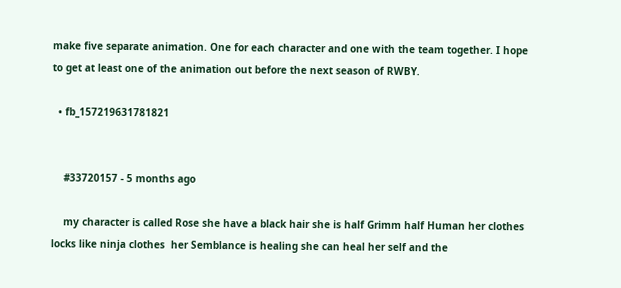make five separate animation. One for each character and one with the team together. I hope to get at least one of the animation out before the next season of RWBY.

  • fb_157219631781821


    #33720157 - 5 months ago

    my character is called Rose she have a black hair she is half Grimm half Human her clothes locks like ninja clothes  her Semblance is healing she can heal her self and the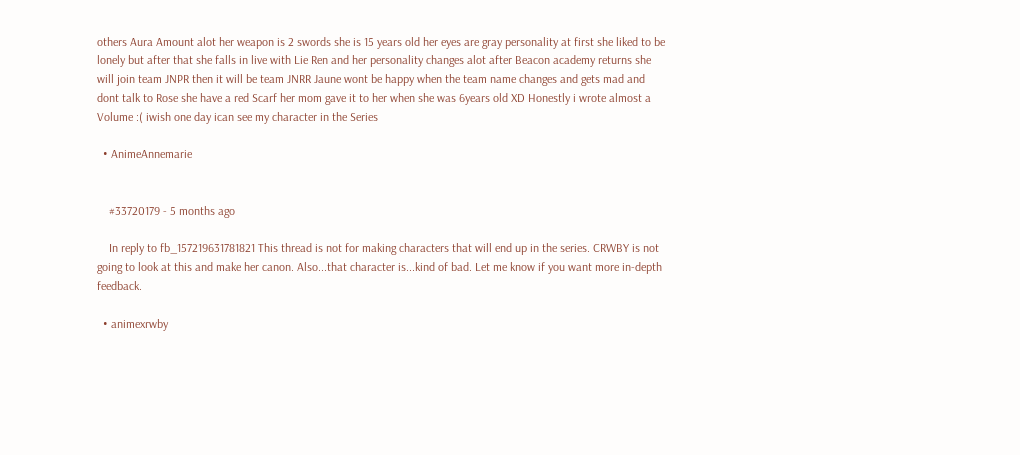others Aura Amount alot her weapon is 2 swords she is 15 years old her eyes are gray personality at first she liked to be lonely but after that she falls in live with Lie Ren and her personality changes alot after Beacon academy returns she will join team JNPR then it will be team JNRR Jaune wont be happy when the team name changes and gets mad and dont talk to Rose she have a red Scarf her mom gave it to her when she was 6years old XD Honestly i wrote almost a Volume :( iwish one day ican see my character in the Series

  • AnimeAnnemarie


    #33720179 - 5 months ago

    In reply to fb_157219631781821 This thread is not for making characters that will end up in the series. CRWBY is not going to look at this and make her canon. Also...that character is...kind of bad. Let me know if you want more in-depth feedback.

  • animexrwby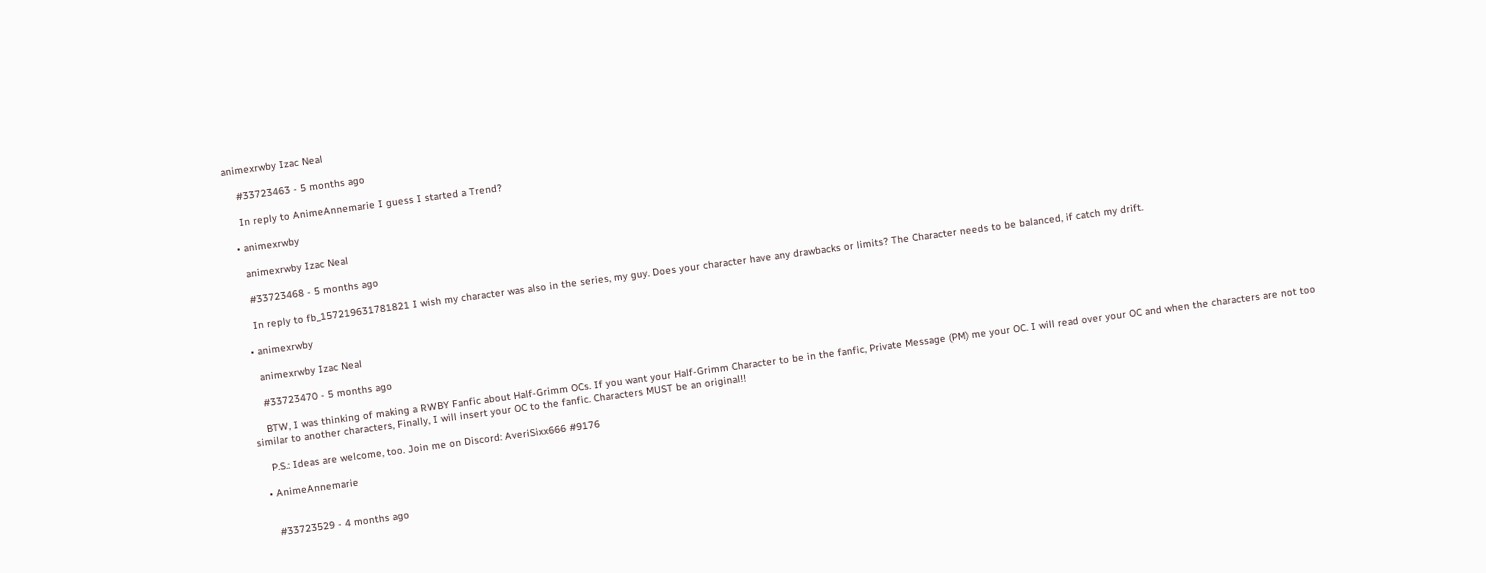animexrwby Izac Neal

    #33723463 - 5 months ago

    In reply to AnimeAnnemarie I guess I started a Trend?

  • animexrwby

    animexrwby Izac Neal

    #33723468 - 5 months ago

    In reply to fb_157219631781821 I wish my character was also in the series, my guy. Does your character have any drawbacks or limits? The Character needs to be balanced, if catch my drift.

  • animexrwby

    animexrwby Izac Neal

    #33723470 - 5 months ago

    BTW, I was thinking of making a RWBY Fanfic about Half-Grimm OCs. If you want your Half-Grimm Character to be in the fanfic, Private Message (PM) me your OC. I will read over your OC and when the characters are not too similar to another characters, Finally, I will insert your OC to the fanfic. Characters MUST be an original!!

    P.S.: Ideas are welcome, too. Join me on Discord: AveriSixx666 #9176

  • AnimeAnnemarie


    #33723529 - 4 months ago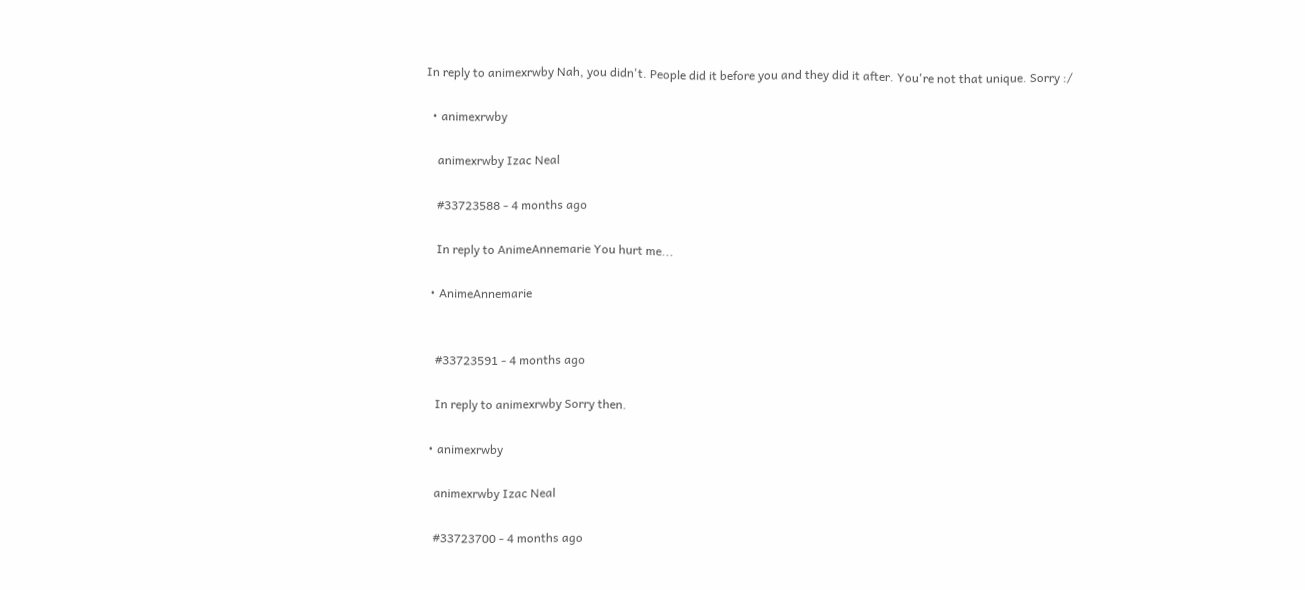In reply to animexrwby Nah, you didn't. People did it before you and they did it after. You're not that unique. Sorry :/

  • animexrwby

    animexrwby Izac Neal

    #33723588 - 4 months ago

    In reply to AnimeAnnemarie You hurt me...

  • AnimeAnnemarie


    #33723591 - 4 months ago

    In reply to animexrwby Sorry then.

  • animexrwby

    animexrwby Izac Neal

    #33723700 - 4 months ago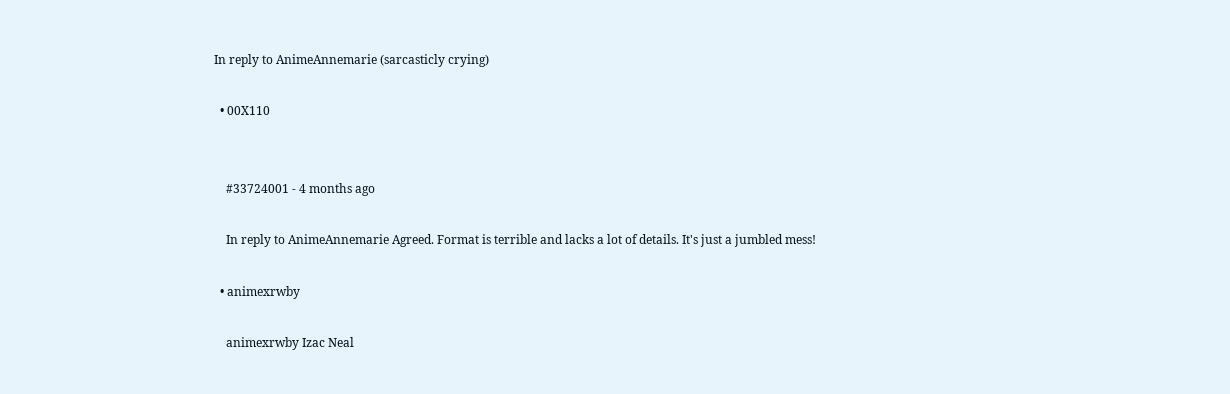In reply to AnimeAnnemarie (sarcasticly crying)

  • 00X110


    #33724001 - 4 months ago

    In reply to AnimeAnnemarie Agreed. Format is terrible and lacks a lot of details. It's just a jumbled mess!

  • animexrwby

    animexrwby Izac Neal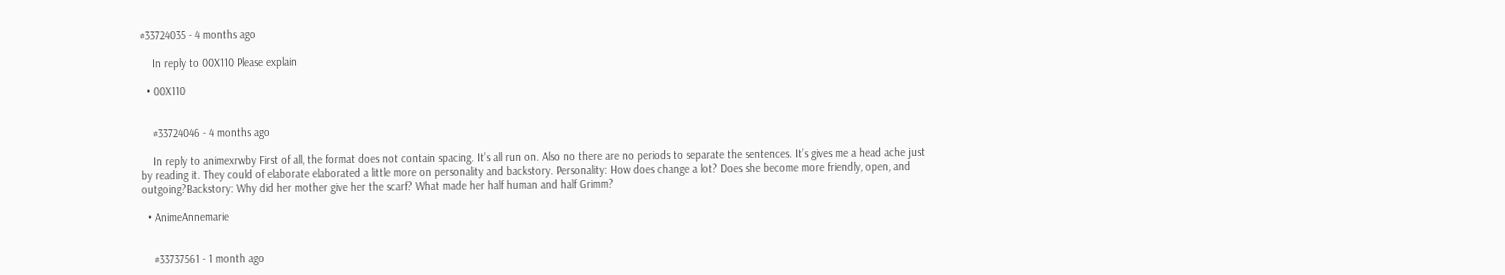#33724035 - 4 months ago

    In reply to 00X110 Please explain

  • 00X110


    #33724046 - 4 months ago

    In reply to animexrwby First of all, the format does not contain spacing. It’s all run on. Also no there are no periods to separate the sentences. It’s gives me a head ache just by reading it. They could of elaborate elaborated a little more on personality and backstory. Personality: How does change a lot? Does she become more friendly, open, and outgoing?Backstory: Why did her mother give her the scarf? What made her half human and half Grimm?

  • AnimeAnnemarie


    #33737561 - 1 month ago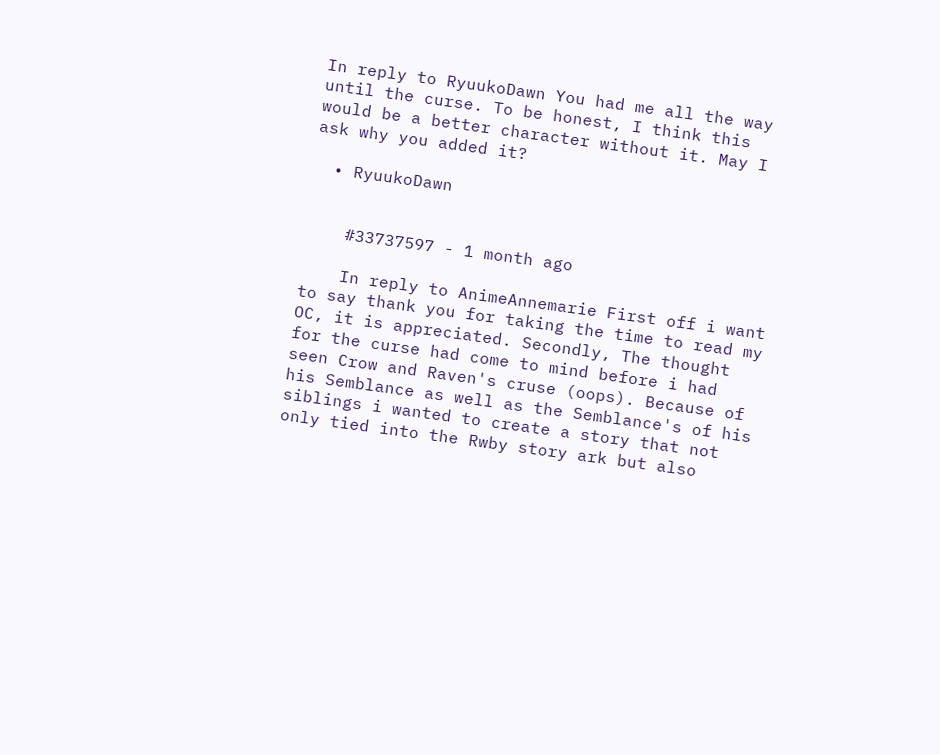In reply to RyuukoDawn You had me all the way until the curse. To be honest, I think this would be a better character without it. May I ask why you added it?

  • RyuukoDawn


    #33737597 - 1 month ago

    In reply to AnimeAnnemarie First off i want to say thank you for taking the time to read my OC, it is appreciated. Secondly, The thought for the curse had come to mind before i had seen Crow and Raven's cruse (oops). Because of his Semblance as well as the Semblance's of his siblings i wanted to create a story that not only tied into the Rwby story ark but also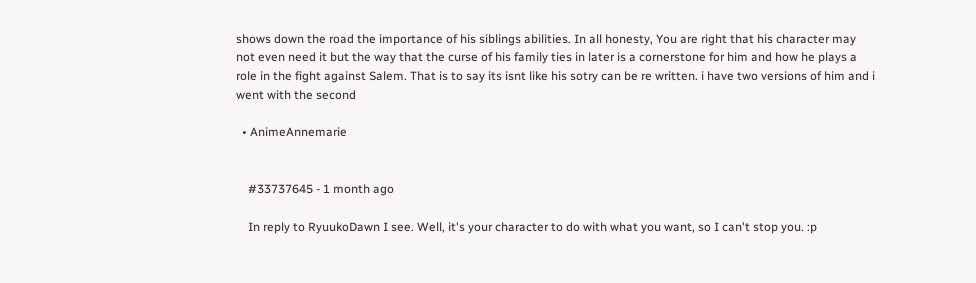shows down the road the importance of his siblings abilities. In all honesty, You are right that his character may not even need it but the way that the curse of his family ties in later is a cornerstone for him and how he plays a role in the fight against Salem. That is to say its isnt like his sotry can be re written. i have two versions of him and i went with the second

  • AnimeAnnemarie


    #33737645 - 1 month ago

    In reply to RyuukoDawn I see. Well, it's your character to do with what you want, so I can't stop you. :p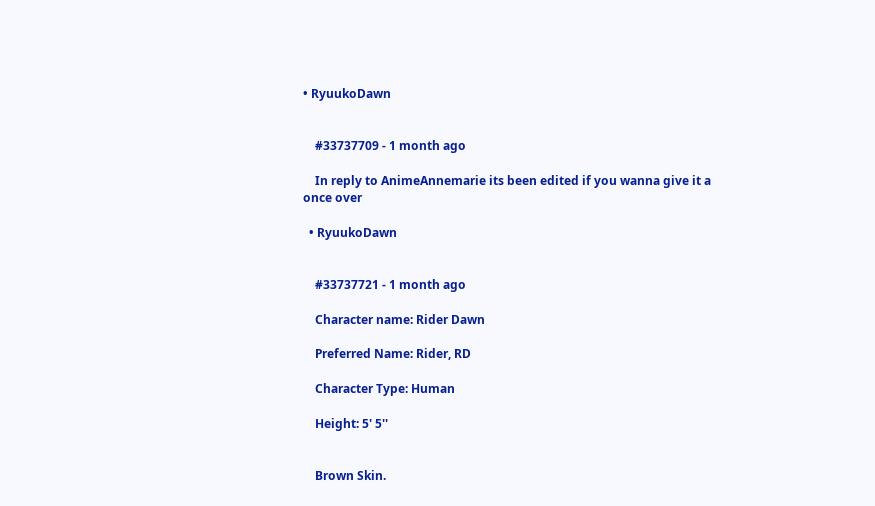• RyuukoDawn


    #33737709 - 1 month ago

    In reply to AnimeAnnemarie its been edited if you wanna give it a once over

  • RyuukoDawn


    #33737721 - 1 month ago

    Character name: Rider Dawn

    Preferred Name: Rider, RD

    Character Type: Human

    Height: 5' 5''


    Brown Skin.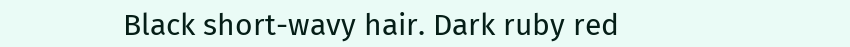Black short-wavy hair. Dark ruby red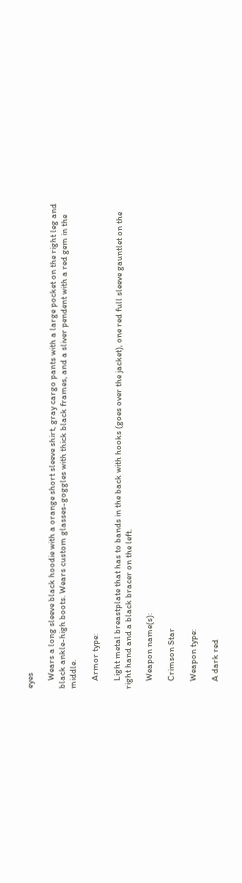eyes

    Wears a long sleeve black hoodie with a orange short sleeve shirt, gray cargo pants with a large pocket on the right leg and black ankle-high boots. Wears custom glasses-goggles with thick black frames, and a sliver pendent with a red gem in the middle.

    Armor type:

    Light metal breastplate that has to bands in the back with hooks (goes over the jacket), one red full sleeve gauntlet on the right hand and a black bracer on the left.

    Weapon name(s):

    Crimson Star

    Weapon type:

    A dark red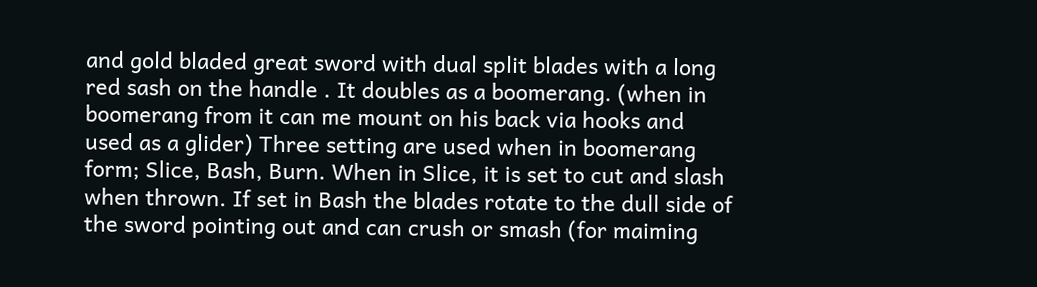and gold bladed great sword with dual split blades with a long red sash on the handle . It doubles as a boomerang. (when in boomerang from it can me mount on his back via hooks and used as a glider) Three setting are used when in boomerang form; Slice, Bash, Burn. When in Slice, it is set to cut and slash when thrown. If set in Bash the blades rotate to the dull side of the sword pointing out and can crush or smash (for maiming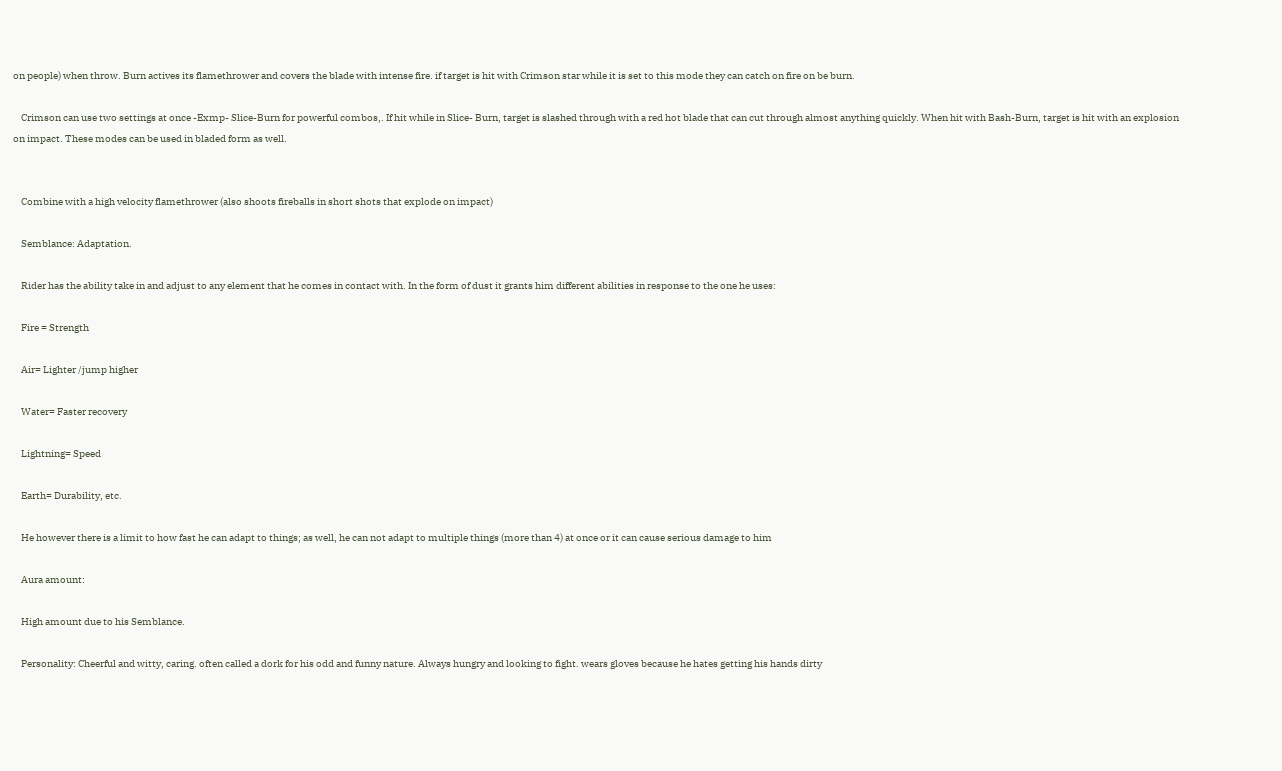on people) when throw. Burn actives its flamethrower and covers the blade with intense fire. if target is hit with Crimson star while it is set to this mode they can catch on fire on be burn.

    Crimson can use two settings at once -Exmp- Slice-Burn for powerful combos,. If hit while in Slice- Burn, target is slashed through with a red hot blade that can cut through almost anything quickly. When hit with Bash-Burn, target is hit with an explosion on impact. These modes can be used in bladed form as well.


    Combine with a high velocity flamethrower (also shoots fireballs in short shots that explode on impact)

    Semblance: Adaptation.

    Rider has the ability take in and adjust to any element that he comes in contact with. In the form of dust it grants him different abilities in response to the one he uses:

    Fire = Strength

    Air= Lighter /jump higher

    Water= Faster recovery

    Lightning= Speed

    Earth= Durability, etc.

    He however there is a limit to how fast he can adapt to things; as well, he can not adapt to multiple things (more than 4) at once or it can cause serious damage to him

    Aura amount:

    High amount due to his Semblance.

    Personality: Cheerful and witty, caring. often called a dork for his odd and funny nature. Always hungry and looking to fight. wears gloves because he hates getting his hands dirty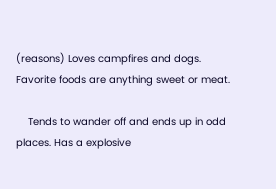(reasons) Loves campfires and dogs. Favorite foods are anything sweet or meat.

    Tends to wander off and ends up in odd places. Has a explosive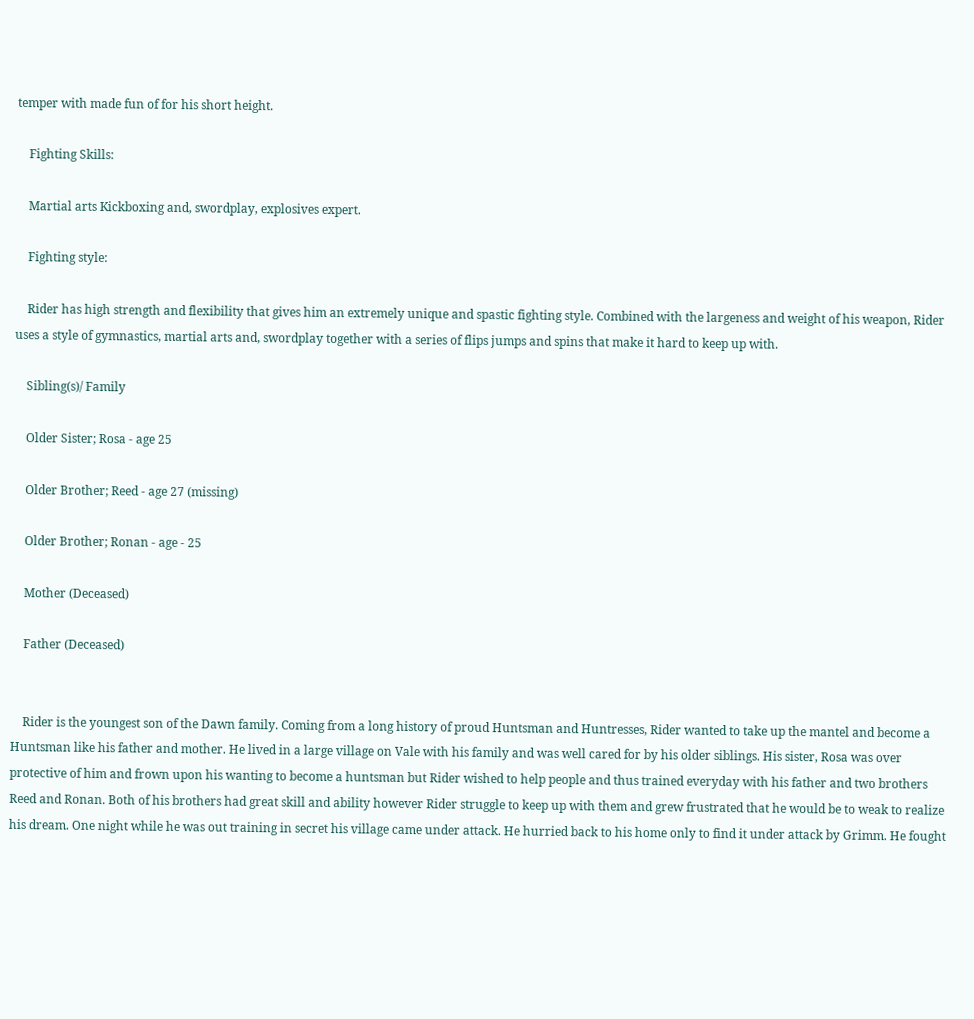temper with made fun of for his short height.

    Fighting Skills:

    Martial arts Kickboxing and, swordplay, explosives expert.

    Fighting style:

    Rider has high strength and flexibility that gives him an extremely unique and spastic fighting style. Combined with the largeness and weight of his weapon, Rider uses a style of gymnastics, martial arts and, swordplay together with a series of flips jumps and spins that make it hard to keep up with.

    Sibling(s)/ Family

    Older Sister; Rosa - age 25

    Older Brother; Reed - age 27 (missing)

    Older Brother; Ronan - age - 25

    Mother (Deceased)

    Father (Deceased)


    Rider is the youngest son of the Dawn family. Coming from a long history of proud Huntsman and Huntresses, Rider wanted to take up the mantel and become a Huntsman like his father and mother. He lived in a large village on Vale with his family and was well cared for by his older siblings. His sister, Rosa was over protective of him and frown upon his wanting to become a huntsman but Rider wished to help people and thus trained everyday with his father and two brothers Reed and Ronan. Both of his brothers had great skill and ability however Rider struggle to keep up with them and grew frustrated that he would be to weak to realize his dream. One night while he was out training in secret his village came under attack. He hurried back to his home only to find it under attack by Grimm. He fought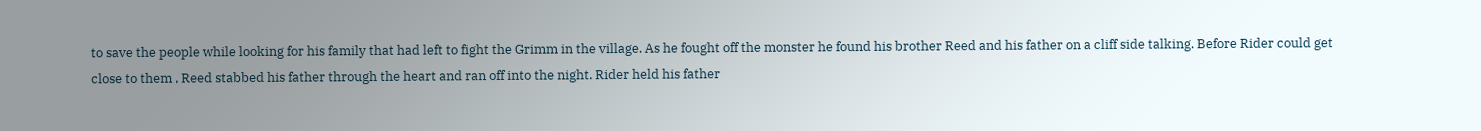to save the people while looking for his family that had left to fight the Grimm in the village. As he fought off the monster he found his brother Reed and his father on a cliff side talking. Before Rider could get close to them , Reed stabbed his father through the heart and ran off into the night. Rider held his father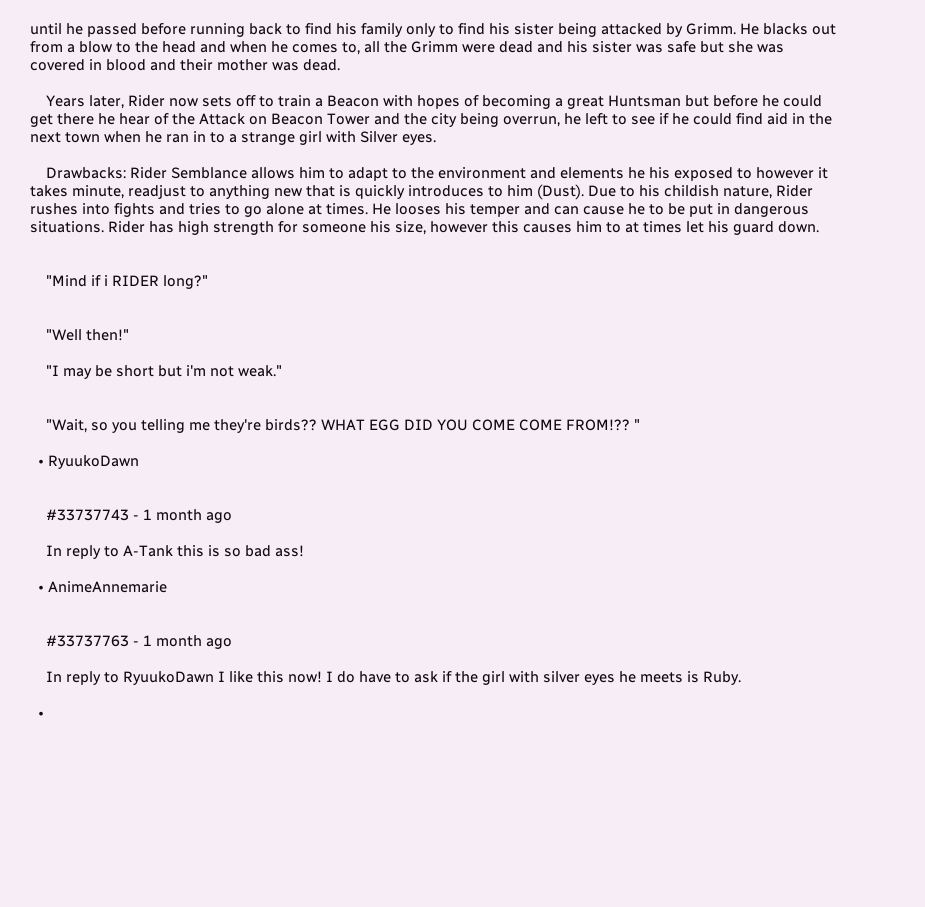until he passed before running back to find his family only to find his sister being attacked by Grimm. He blacks out from a blow to the head and when he comes to, all the Grimm were dead and his sister was safe but she was covered in blood and their mother was dead.

    Years later, Rider now sets off to train a Beacon with hopes of becoming a great Huntsman but before he could get there he hear of the Attack on Beacon Tower and the city being overrun, he left to see if he could find aid in the next town when he ran in to a strange girl with Silver eyes.

    Drawbacks: Rider Semblance allows him to adapt to the environment and elements he his exposed to however it takes minute, readjust to anything new that is quickly introduces to him (Dust). Due to his childish nature, Rider rushes into fights and tries to go alone at times. He looses his temper and can cause he to be put in dangerous situations. Rider has high strength for someone his size, however this causes him to at times let his guard down.


    "Mind if i RIDER long?"


    "Well then!"

    "I may be short but i'm not weak."


    "Wait, so you telling me they're birds?? WHAT EGG DID YOU COME COME FROM!?? "

  • RyuukoDawn


    #33737743 - 1 month ago

    In reply to A-Tank this is so bad ass!

  • AnimeAnnemarie


    #33737763 - 1 month ago

    In reply to RyuukoDawn I like this now! I do have to ask if the girl with silver eyes he meets is Ruby.

  •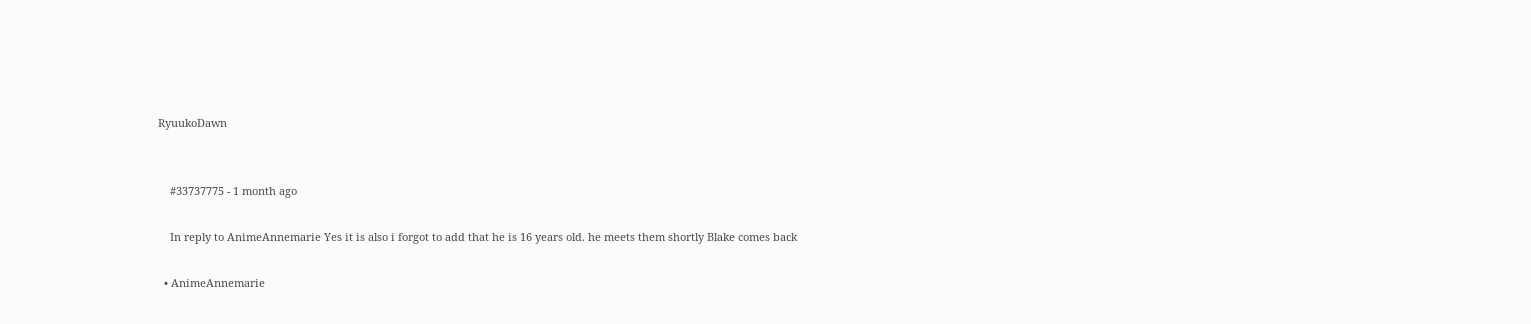RyuukoDawn


    #33737775 - 1 month ago

    In reply to AnimeAnnemarie Yes it is also i forgot to add that he is 16 years old. he meets them shortly Blake comes back

  • AnimeAnnemarie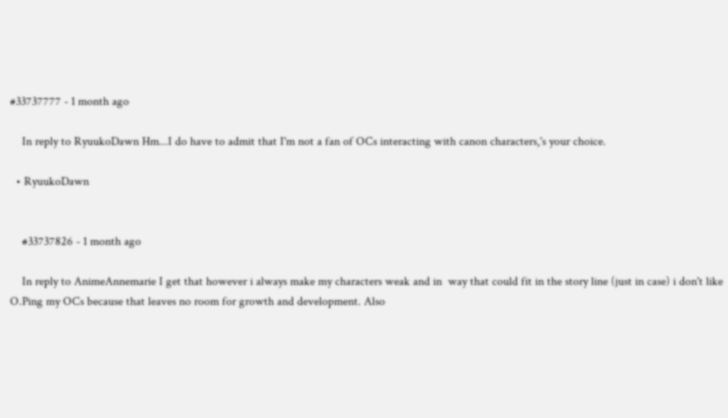#33737777 - 1 month ago

    In reply to RyuukoDawn Hm...I do have to admit that I'm not a fan of OCs interacting with canon characters,'s your choice.

  • RyuukoDawn


    #33737826 - 1 month ago

    In reply to AnimeAnnemarie I get that however i always make my characters weak and in  way that could fit in the story line (just in case) i don't like O.Ping my OCs because that leaves no room for growth and development. Also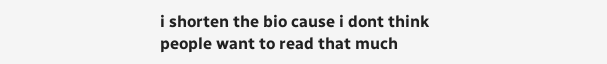i shorten the bio cause i dont think people want to read that much